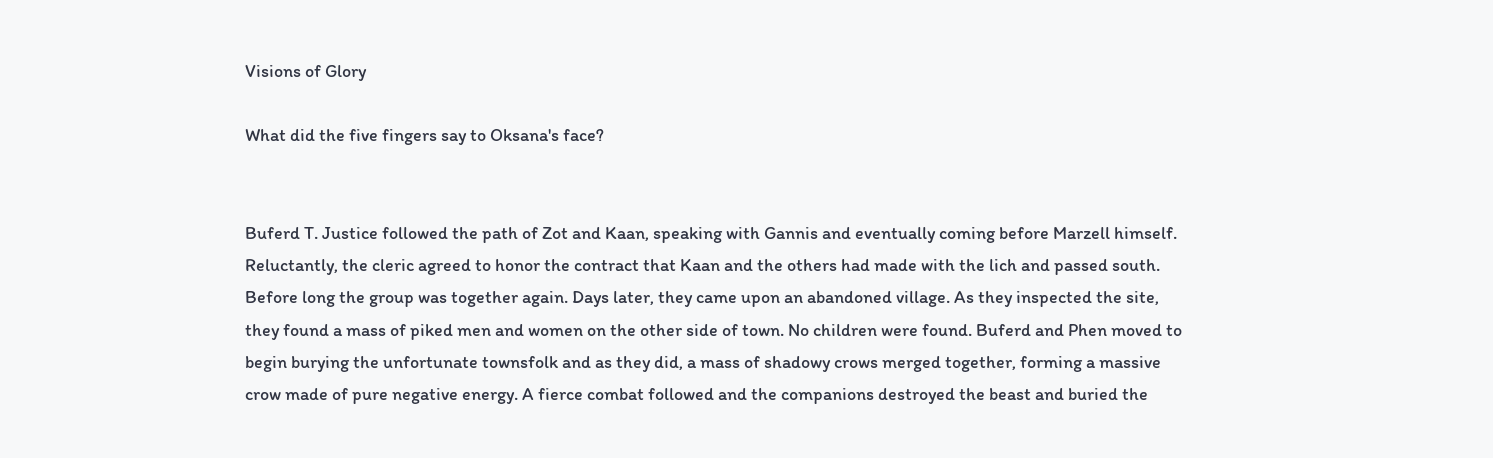Visions of Glory

What did the five fingers say to Oksana's face?


Buferd T. Justice followed the path of Zot and Kaan, speaking with Gannis and eventually coming before Marzell himself. Reluctantly, the cleric agreed to honor the contract that Kaan and the others had made with the lich and passed south. Before long the group was together again. Days later, they came upon an abandoned village. As they inspected the site, they found a mass of piked men and women on the other side of town. No children were found. Buferd and Phen moved to begin burying the unfortunate townsfolk and as they did, a mass of shadowy crows merged together, forming a massive crow made of pure negative energy. A fierce combat followed and the companions destroyed the beast and buried the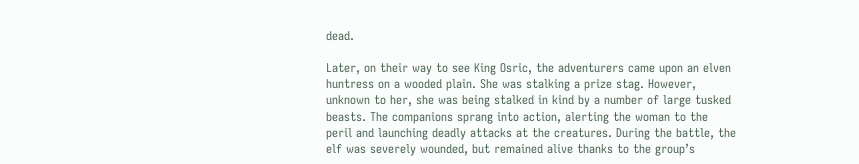dead.

Later, on their way to see King Osric, the adventurers came upon an elven huntress on a wooded plain. She was stalking a prize stag. However, unknown to her, she was being stalked in kind by a number of large tusked beasts. The companions sprang into action, alerting the woman to the peril and launching deadly attacks at the creatures. During the battle, the elf was severely wounded, but remained alive thanks to the group’s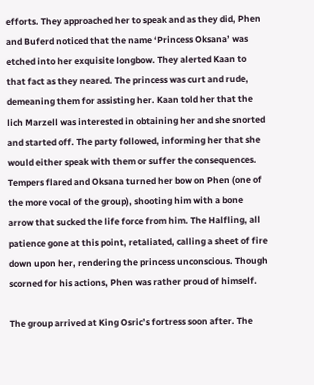efforts. They approached her to speak and as they did, Phen and Buferd noticed that the name ‘Princess Oksana’ was etched into her exquisite longbow. They alerted Kaan to that fact as they neared. The princess was curt and rude, demeaning them for assisting her. Kaan told her that the lich Marzell was interested in obtaining her and she snorted and started off. The party followed, informing her that she would either speak with them or suffer the consequences. Tempers flared and Oksana turned her bow on Phen (one of the more vocal of the group), shooting him with a bone arrow that sucked the life force from him. The Halfling, all patience gone at this point, retaliated, calling a sheet of fire down upon her, rendering the princess unconscious. Though scorned for his actions, Phen was rather proud of himself.

The group arrived at King Osric’s fortress soon after. The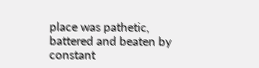place was pathetic, battered and beaten by constant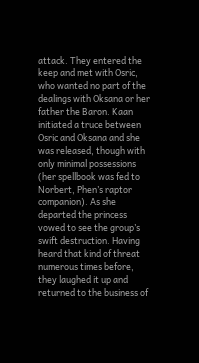attack. They entered the keep and met with Osric, who wanted no part of the dealings with Oksana or her father the Baron. Kaan initiated a truce between Osric and Oksana and she was released, though with only minimal possessions (her spellbook was fed to Norbert, Phen’s raptor companion). As she departed the princess vowed to see the group’s swift destruction. Having heard that kind of threat numerous times before, they laughed it up and returned to the business of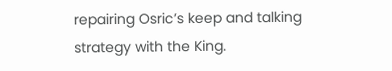repairing Osric’s keep and talking strategy with the King.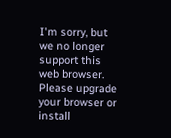I'm sorry, but we no longer support this web browser. Please upgrade your browser or install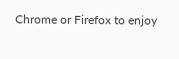Chrome or Firefox to enjoy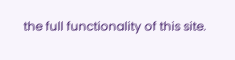the full functionality of this site.